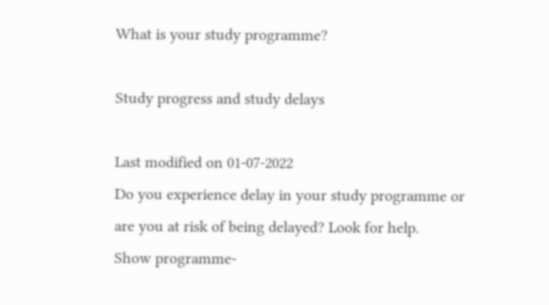What is your study programme?

Study progress and study delays

Last modified on 01-07-2022
Do you experience delay in your study programme or are you at risk of being delayed? Look for help.
Show programme-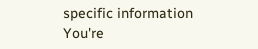specific information
You're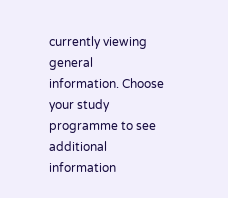currently viewing general information. Choose your study programme to see additional information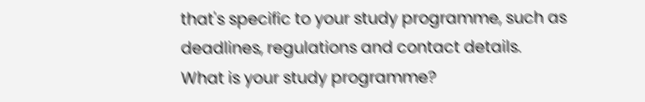that's specific to your study programme, such as deadlines, regulations and contact details.
What is your study programme?